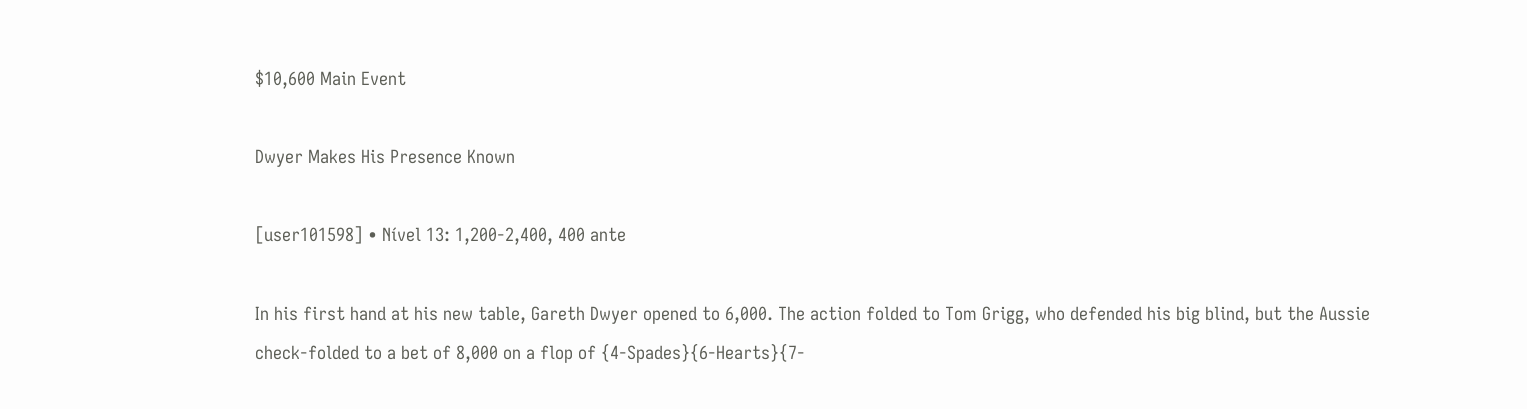$10,600 Main Event

Dwyer Makes His Presence Known

[user101598] • Nível 13: 1,200-2,400, 400 ante

In his first hand at his new table, Gareth Dwyer opened to 6,000. The action folded to Tom Grigg, who defended his big blind, but the Aussie check-folded to a bet of 8,000 on a flop of {4-Spades}{6-Hearts}{7-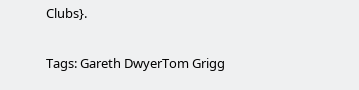Clubs}.

Tags: Gareth DwyerTom Grigg